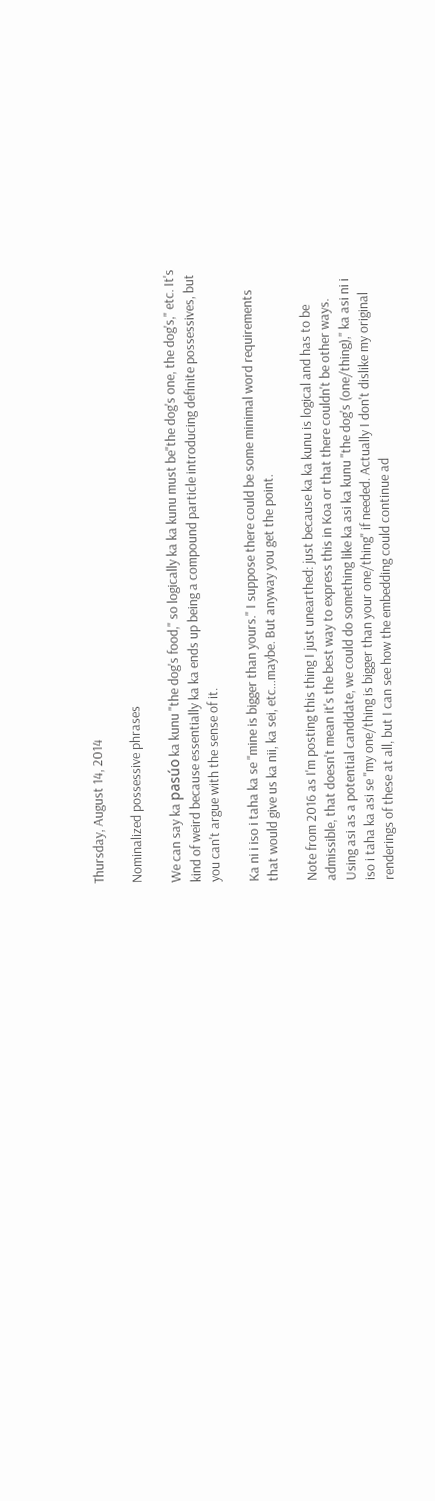Thursday, August 14, 2014

Nominalized possessive phrases

We can say ka pasúo ka kunu "the dog's food," so logically ka ka kunu must be"the dog's one, the dog's," etc. It's kind of weird because essentially ka ka ends up being a compound particle introducing definite possessives, but you can't argue with the sense of it.

Ka ni i iso i taha ka se "mine is bigger than yours." I suppose there could be some minimal word requirements that would give us ka nii, ka sei, etc...maybe. But anyway you get the point.

Note from 2016 as I'm posting this thing I just unearthed: just because ka ka kunu is logical and has to be admissible, that doesn't mean it's the best way to express this in Koa or that there couldn't be other ways. Using asi as a potential candidate, we could do something like ka asi ka kunu "the dog's (one/thing)," ka asi ni i iso i taha ka asi se "my one/thing is bigger than your one/thing" if needed. Actually I don't dislike my original renderings of these at all, but I can see how the embedding could continue ad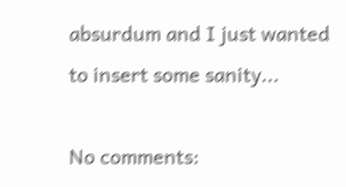absurdum and I just wanted to insert some sanity...

No comments: